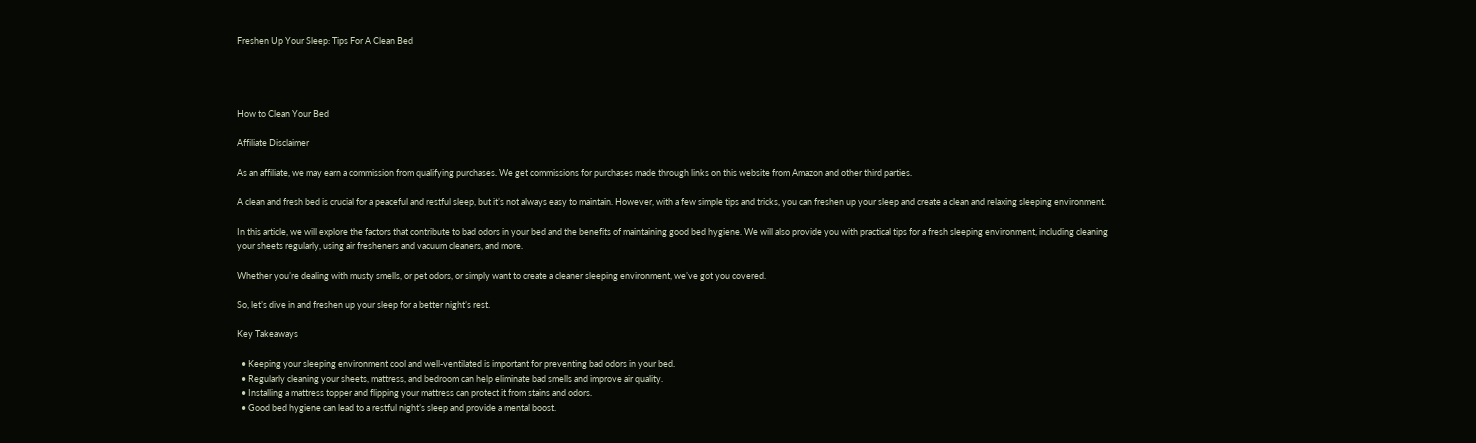Freshen Up Your Sleep: Tips For A Clean Bed




How to Clean Your Bed

Affiliate Disclaimer

As an affiliate, we may earn a commission from qualifying purchases. We get commissions for purchases made through links on this website from Amazon and other third parties.

A clean and fresh bed is crucial for a peaceful and restful sleep, but it’s not always easy to maintain. However, with a few simple tips and tricks, you can freshen up your sleep and create a clean and relaxing sleeping environment.

In this article, we will explore the factors that contribute to bad odors in your bed and the benefits of maintaining good bed hygiene. We will also provide you with practical tips for a fresh sleeping environment, including cleaning your sheets regularly, using air fresheners and vacuum cleaners, and more.

Whether you’re dealing with musty smells, or pet odors, or simply want to create a cleaner sleeping environment, we’ve got you covered.

So, let’s dive in and freshen up your sleep for a better night’s rest.

Key Takeaways

  • Keeping your sleeping environment cool and well-ventilated is important for preventing bad odors in your bed.
  • Regularly cleaning your sheets, mattress, and bedroom can help eliminate bad smells and improve air quality.
  • Installing a mattress topper and flipping your mattress can protect it from stains and odors.
  • Good bed hygiene can lead to a restful night’s sleep and provide a mental boost.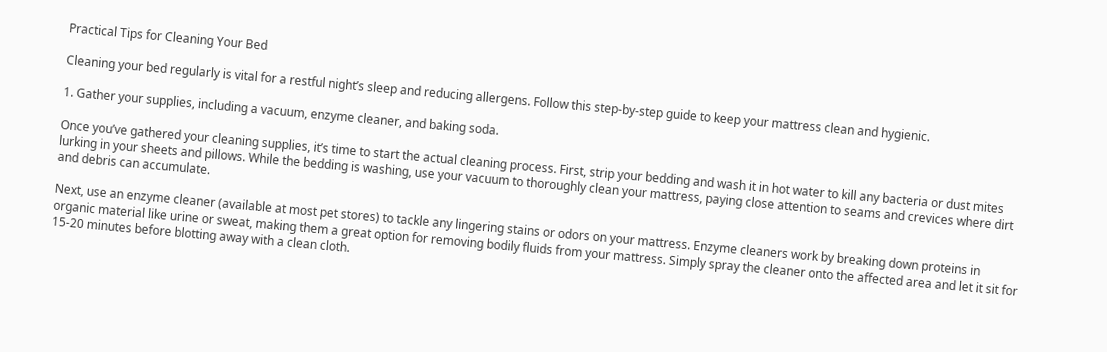Practical Tips for Cleaning Your Bed

Cleaning your bed regularly is vital for a restful night’s sleep and reducing allergens. Follow this step-by-step guide to keep your mattress clean and hygienic.

1. Gather your supplies, including a vacuum, enzyme cleaner, and baking soda.

Once you’ve gathered your cleaning supplies, it’s time to start the actual cleaning process. First, strip your bedding and wash it in hot water to kill any bacteria or dust mites lurking in your sheets and pillows. While the bedding is washing, use your vacuum to thoroughly clean your mattress, paying close attention to seams and crevices where dirt and debris can accumulate.

Next, use an enzyme cleaner (available at most pet stores) to tackle any lingering stains or odors on your mattress. Enzyme cleaners work by breaking down proteins in organic material like urine or sweat, making them a great option for removing bodily fluids from your mattress. Simply spray the cleaner onto the affected area and let it sit for 15-20 minutes before blotting away with a clean cloth.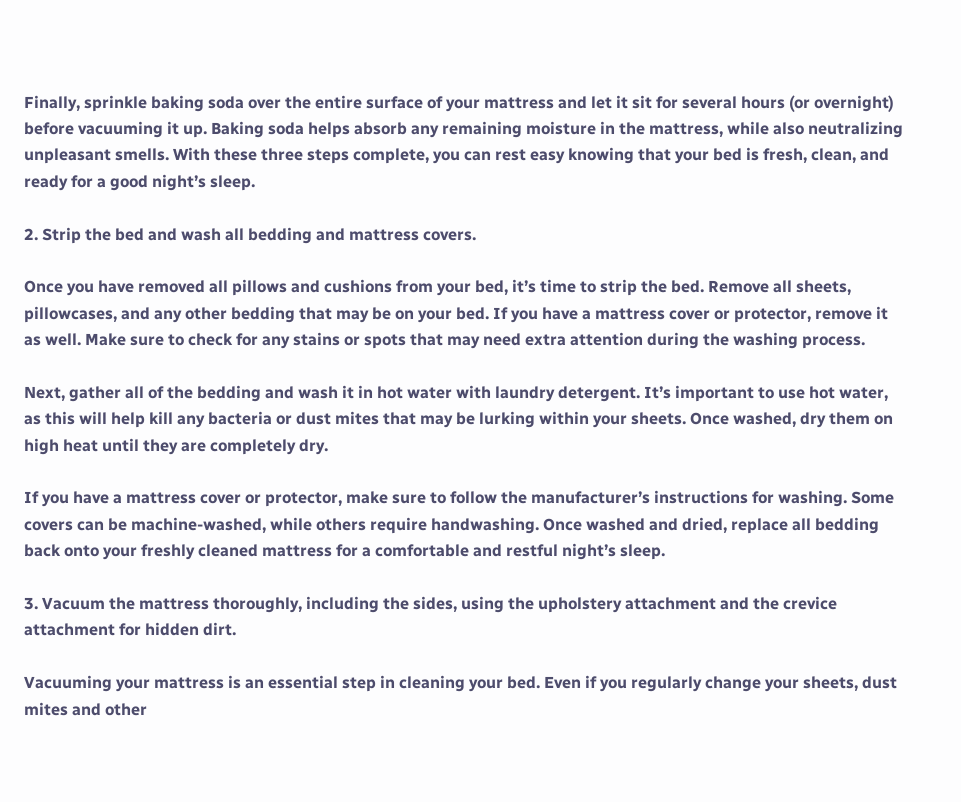Finally, sprinkle baking soda over the entire surface of your mattress and let it sit for several hours (or overnight) before vacuuming it up. Baking soda helps absorb any remaining moisture in the mattress, while also neutralizing unpleasant smells. With these three steps complete, you can rest easy knowing that your bed is fresh, clean, and ready for a good night’s sleep.

2. Strip the bed and wash all bedding and mattress covers.

Once you have removed all pillows and cushions from your bed, it’s time to strip the bed. Remove all sheets, pillowcases, and any other bedding that may be on your bed. If you have a mattress cover or protector, remove it as well. Make sure to check for any stains or spots that may need extra attention during the washing process.

Next, gather all of the bedding and wash it in hot water with laundry detergent. It’s important to use hot water, as this will help kill any bacteria or dust mites that may be lurking within your sheets. Once washed, dry them on high heat until they are completely dry.

If you have a mattress cover or protector, make sure to follow the manufacturer’s instructions for washing. Some covers can be machine-washed, while others require handwashing. Once washed and dried, replace all bedding back onto your freshly cleaned mattress for a comfortable and restful night’s sleep.

3. Vacuum the mattress thoroughly, including the sides, using the upholstery attachment and the crevice attachment for hidden dirt.

Vacuuming your mattress is an essential step in cleaning your bed. Even if you regularly change your sheets, dust mites and other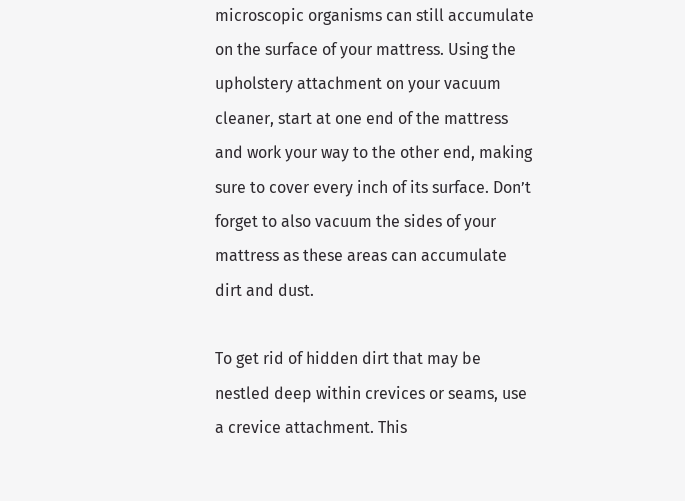microscopic organisms can still accumulate on the surface of your mattress. Using the upholstery attachment on your vacuum cleaner, start at one end of the mattress and work your way to the other end, making sure to cover every inch of its surface. Don’t forget to also vacuum the sides of your mattress as these areas can accumulate dirt and dust.

To get rid of hidden dirt that may be nestled deep within crevices or seams, use a crevice attachment. This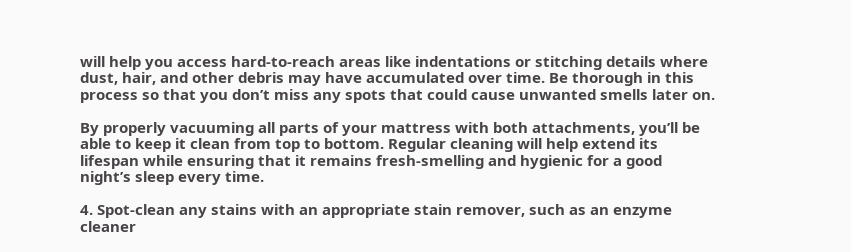will help you access hard-to-reach areas like indentations or stitching details where dust, hair, and other debris may have accumulated over time. Be thorough in this process so that you don’t miss any spots that could cause unwanted smells later on.

By properly vacuuming all parts of your mattress with both attachments, you’ll be able to keep it clean from top to bottom. Regular cleaning will help extend its lifespan while ensuring that it remains fresh-smelling and hygienic for a good night’s sleep every time.

4. Spot-clean any stains with an appropriate stain remover, such as an enzyme cleaner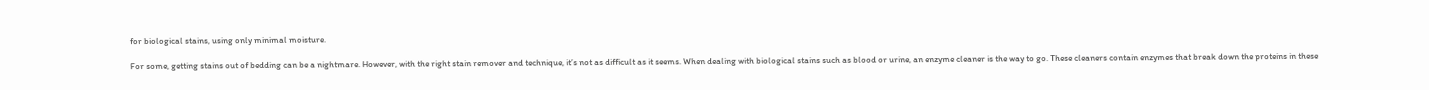for biological stains, using only minimal moisture.

For some, getting stains out of bedding can be a nightmare. However, with the right stain remover and technique, it’s not as difficult as it seems. When dealing with biological stains such as blood or urine, an enzyme cleaner is the way to go. These cleaners contain enzymes that break down the proteins in these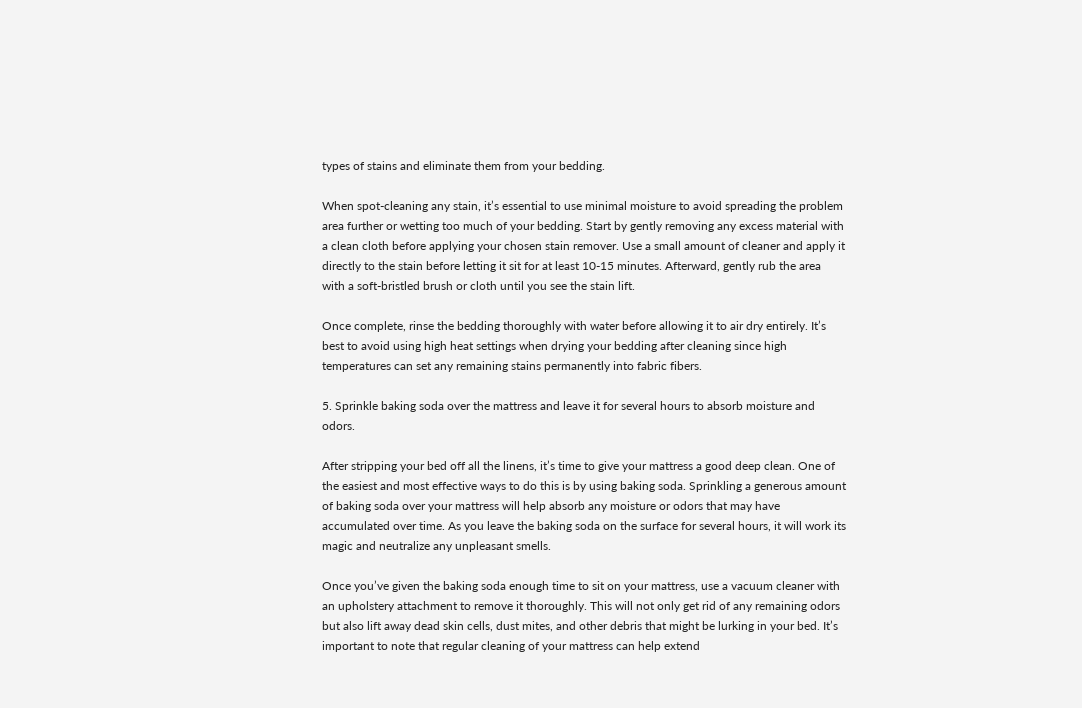types of stains and eliminate them from your bedding.

When spot-cleaning any stain, it’s essential to use minimal moisture to avoid spreading the problem area further or wetting too much of your bedding. Start by gently removing any excess material with a clean cloth before applying your chosen stain remover. Use a small amount of cleaner and apply it directly to the stain before letting it sit for at least 10-15 minutes. Afterward, gently rub the area with a soft-bristled brush or cloth until you see the stain lift.

Once complete, rinse the bedding thoroughly with water before allowing it to air dry entirely. It’s best to avoid using high heat settings when drying your bedding after cleaning since high temperatures can set any remaining stains permanently into fabric fibers.

5. Sprinkle baking soda over the mattress and leave it for several hours to absorb moisture and odors.

After stripping your bed off all the linens, it’s time to give your mattress a good deep clean. One of the easiest and most effective ways to do this is by using baking soda. Sprinkling a generous amount of baking soda over your mattress will help absorb any moisture or odors that may have accumulated over time. As you leave the baking soda on the surface for several hours, it will work its magic and neutralize any unpleasant smells.

Once you’ve given the baking soda enough time to sit on your mattress, use a vacuum cleaner with an upholstery attachment to remove it thoroughly. This will not only get rid of any remaining odors but also lift away dead skin cells, dust mites, and other debris that might be lurking in your bed. It’s important to note that regular cleaning of your mattress can help extend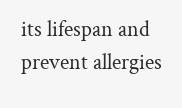its lifespan and prevent allergies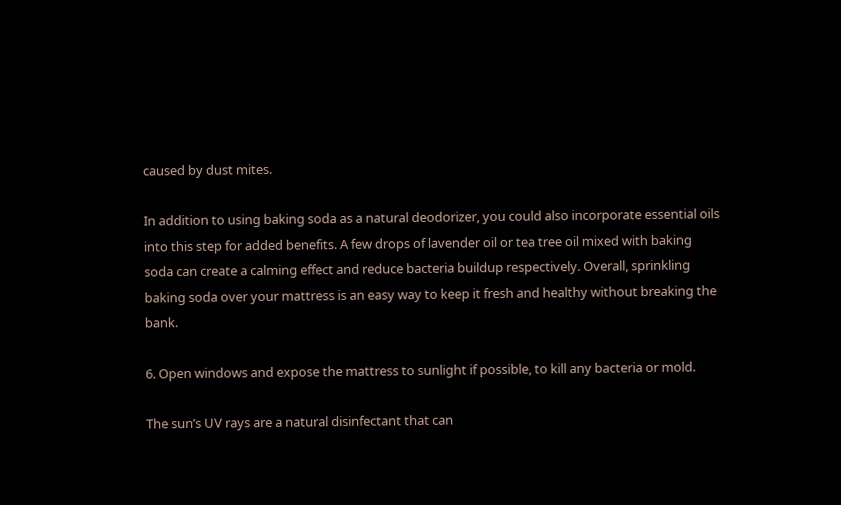caused by dust mites.

In addition to using baking soda as a natural deodorizer, you could also incorporate essential oils into this step for added benefits. A few drops of lavender oil or tea tree oil mixed with baking soda can create a calming effect and reduce bacteria buildup respectively. Overall, sprinkling baking soda over your mattress is an easy way to keep it fresh and healthy without breaking the bank.

6. Open windows and expose the mattress to sunlight if possible, to kill any bacteria or mold.

The sun’s UV rays are a natural disinfectant that can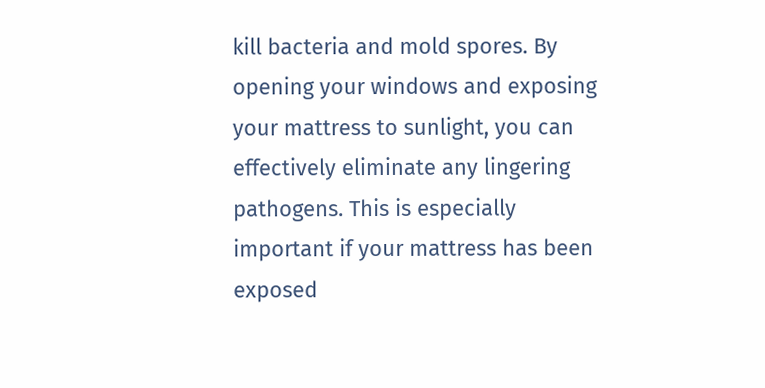kill bacteria and mold spores. By opening your windows and exposing your mattress to sunlight, you can effectively eliminate any lingering pathogens. This is especially important if your mattress has been exposed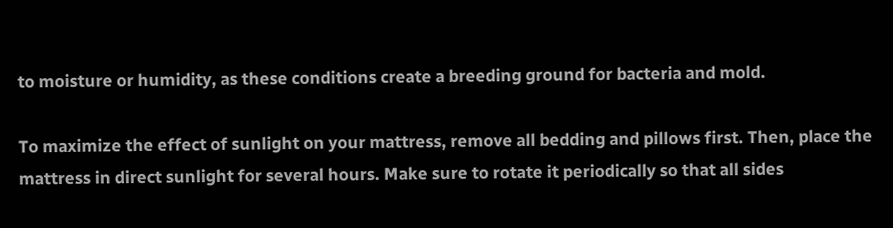to moisture or humidity, as these conditions create a breeding ground for bacteria and mold.

To maximize the effect of sunlight on your mattress, remove all bedding and pillows first. Then, place the mattress in direct sunlight for several hours. Make sure to rotate it periodically so that all sides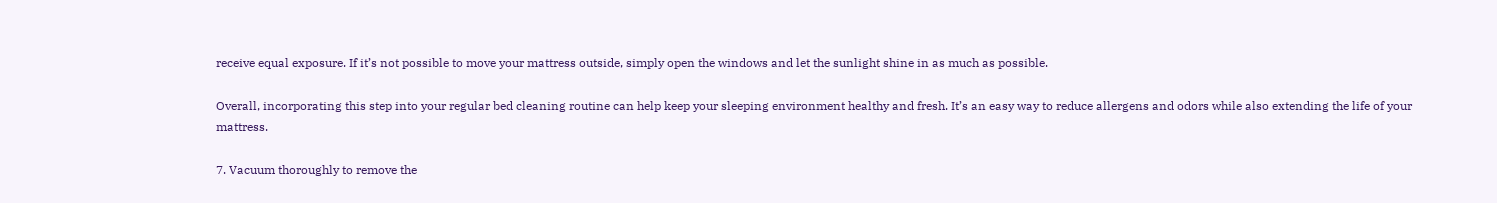receive equal exposure. If it’s not possible to move your mattress outside, simply open the windows and let the sunlight shine in as much as possible.

Overall, incorporating this step into your regular bed cleaning routine can help keep your sleeping environment healthy and fresh. It’s an easy way to reduce allergens and odors while also extending the life of your mattress.

7. Vacuum thoroughly to remove the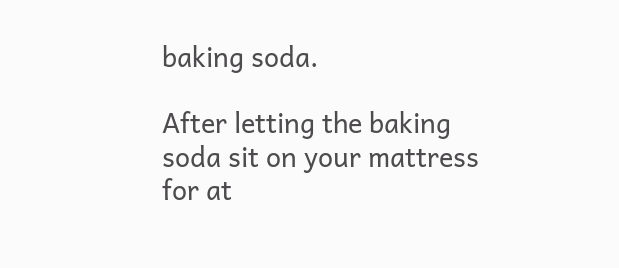baking soda.

After letting the baking soda sit on your mattress for at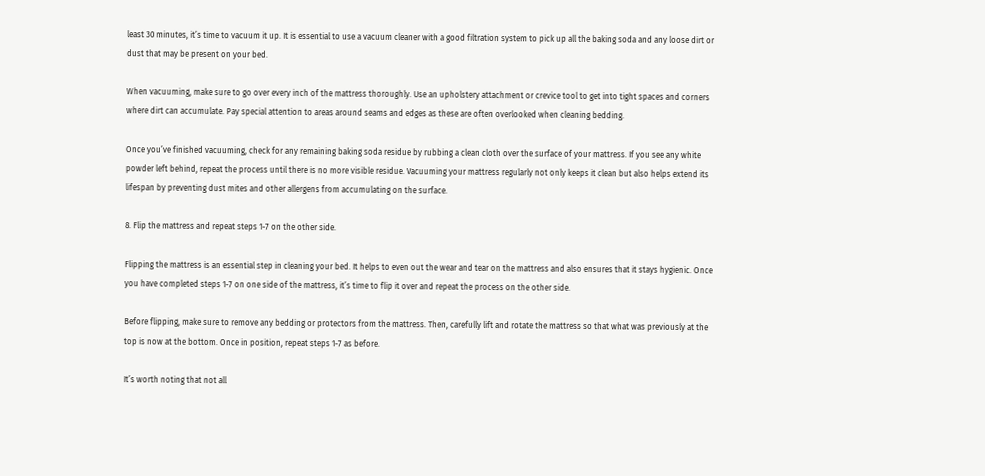least 30 minutes, it’s time to vacuum it up. It is essential to use a vacuum cleaner with a good filtration system to pick up all the baking soda and any loose dirt or dust that may be present on your bed.

When vacuuming, make sure to go over every inch of the mattress thoroughly. Use an upholstery attachment or crevice tool to get into tight spaces and corners where dirt can accumulate. Pay special attention to areas around seams and edges as these are often overlooked when cleaning bedding.

Once you’ve finished vacuuming, check for any remaining baking soda residue by rubbing a clean cloth over the surface of your mattress. If you see any white powder left behind, repeat the process until there is no more visible residue. Vacuuming your mattress regularly not only keeps it clean but also helps extend its lifespan by preventing dust mites and other allergens from accumulating on the surface.

8. Flip the mattress and repeat steps 1-7 on the other side.

Flipping the mattress is an essential step in cleaning your bed. It helps to even out the wear and tear on the mattress and also ensures that it stays hygienic. Once you have completed steps 1-7 on one side of the mattress, it’s time to flip it over and repeat the process on the other side.

Before flipping, make sure to remove any bedding or protectors from the mattress. Then, carefully lift and rotate the mattress so that what was previously at the top is now at the bottom. Once in position, repeat steps 1-7 as before.

It’s worth noting that not all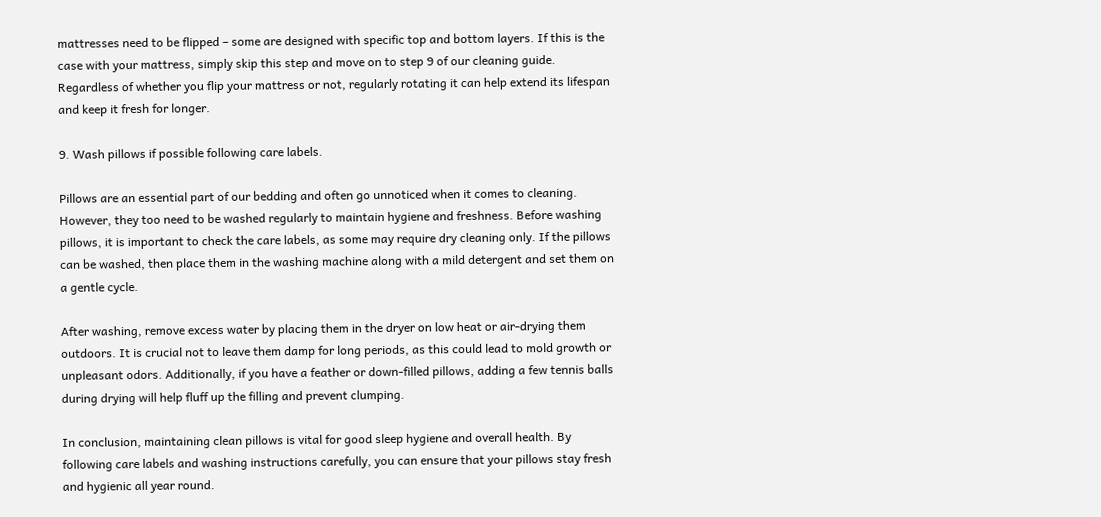mattresses need to be flipped – some are designed with specific top and bottom layers. If this is the case with your mattress, simply skip this step and move on to step 9 of our cleaning guide. Regardless of whether you flip your mattress or not, regularly rotating it can help extend its lifespan and keep it fresh for longer.

9. Wash pillows if possible following care labels.

Pillows are an essential part of our bedding and often go unnoticed when it comes to cleaning. However, they too need to be washed regularly to maintain hygiene and freshness. Before washing pillows, it is important to check the care labels, as some may require dry cleaning only. If the pillows can be washed, then place them in the washing machine along with a mild detergent and set them on a gentle cycle.

After washing, remove excess water by placing them in the dryer on low heat or air-drying them outdoors. It is crucial not to leave them damp for long periods, as this could lead to mold growth or unpleasant odors. Additionally, if you have a feather or down-filled pillows, adding a few tennis balls during drying will help fluff up the filling and prevent clumping.

In conclusion, maintaining clean pillows is vital for good sleep hygiene and overall health. By following care labels and washing instructions carefully, you can ensure that your pillows stay fresh and hygienic all year round.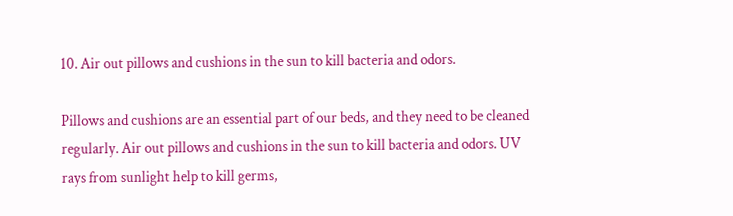10. Air out pillows and cushions in the sun to kill bacteria and odors.

Pillows and cushions are an essential part of our beds, and they need to be cleaned regularly. Air out pillows and cushions in the sun to kill bacteria and odors. UV rays from sunlight help to kill germs,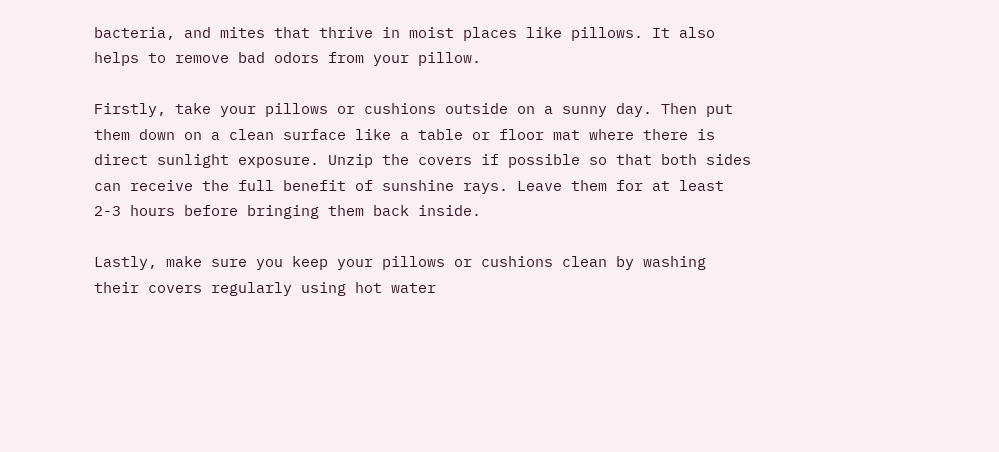bacteria, and mites that thrive in moist places like pillows. It also helps to remove bad odors from your pillow.

Firstly, take your pillows or cushions outside on a sunny day. Then put them down on a clean surface like a table or floor mat where there is direct sunlight exposure. Unzip the covers if possible so that both sides can receive the full benefit of sunshine rays. Leave them for at least 2-3 hours before bringing them back inside.

Lastly, make sure you keep your pillows or cushions clean by washing their covers regularly using hot water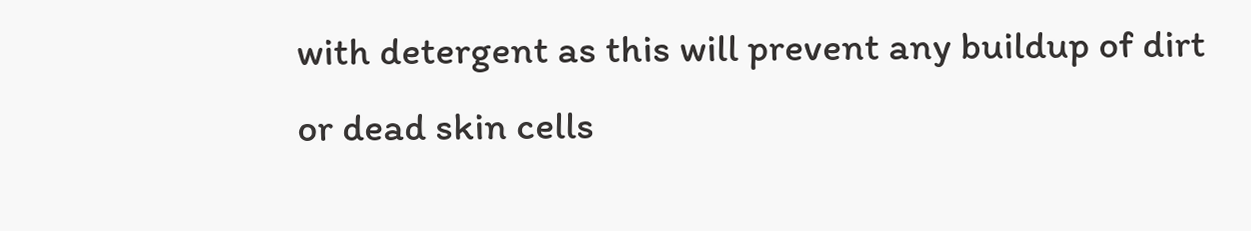with detergent as this will prevent any buildup of dirt or dead skin cells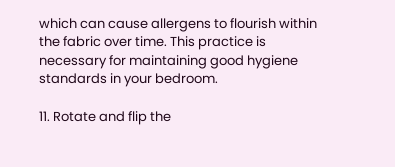which can cause allergens to flourish within the fabric over time. This practice is necessary for maintaining good hygiene standards in your bedroom.

11. Rotate and flip the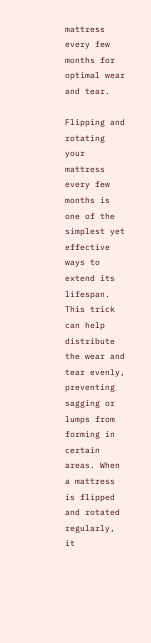mattress every few months for optimal wear and tear.

Flipping and rotating your mattress every few months is one of the simplest yet effective ways to extend its lifespan. This trick can help distribute the wear and tear evenly, preventing sagging or lumps from forming in certain areas. When a mattress is flipped and rotated regularly, it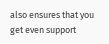also ensures that you get even support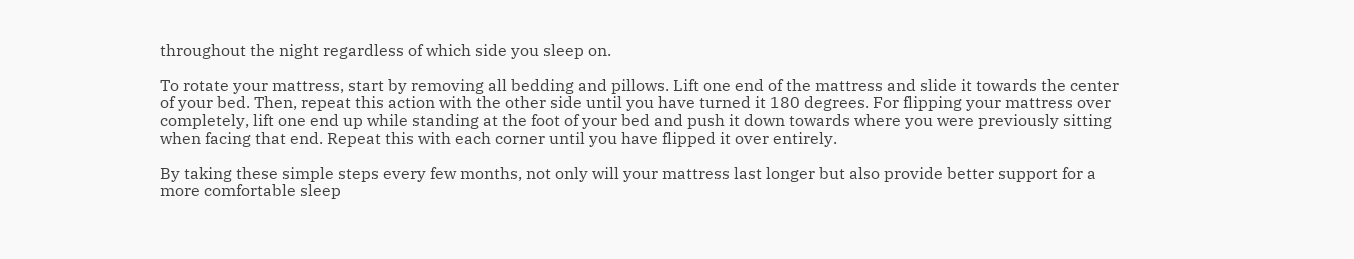throughout the night regardless of which side you sleep on.

To rotate your mattress, start by removing all bedding and pillows. Lift one end of the mattress and slide it towards the center of your bed. Then, repeat this action with the other side until you have turned it 180 degrees. For flipping your mattress over completely, lift one end up while standing at the foot of your bed and push it down towards where you were previously sitting when facing that end. Repeat this with each corner until you have flipped it over entirely.

By taking these simple steps every few months, not only will your mattress last longer but also provide better support for a more comfortable sleep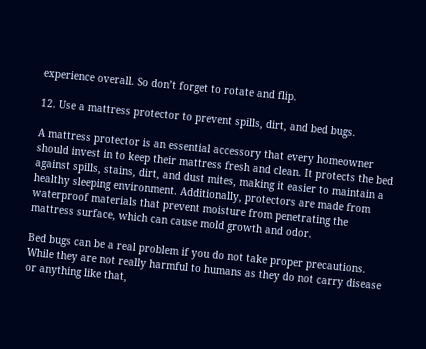experience overall. So don’t forget to rotate and flip.

12. Use a mattress protector to prevent spills, dirt, and bed bugs.

A mattress protector is an essential accessory that every homeowner should invest in to keep their mattress fresh and clean. It protects the bed against spills, stains, dirt, and dust mites, making it easier to maintain a healthy sleeping environment. Additionally, protectors are made from waterproof materials that prevent moisture from penetrating the mattress surface, which can cause mold growth and odor.

Bed bugs can be a real problem if you do not take proper precautions. While they are not really harmful to humans as they do not carry disease or anything like that,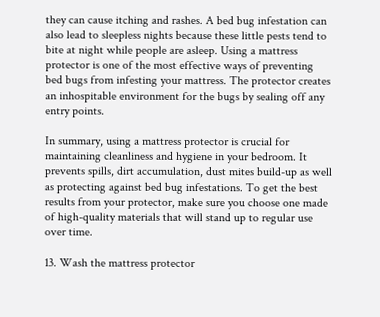they can cause itching and rashes. A bed bug infestation can also lead to sleepless nights because these little pests tend to bite at night while people are asleep. Using a mattress protector is one of the most effective ways of preventing bed bugs from infesting your mattress. The protector creates an inhospitable environment for the bugs by sealing off any entry points.

In summary, using a mattress protector is crucial for maintaining cleanliness and hygiene in your bedroom. It prevents spills, dirt accumulation, dust mites build-up as well as protecting against bed bug infestations. To get the best results from your protector, make sure you choose one made of high-quality materials that will stand up to regular use over time.

13. Wash the mattress protector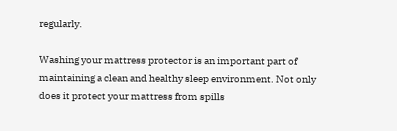regularly.

Washing your mattress protector is an important part of maintaining a clean and healthy sleep environment. Not only does it protect your mattress from spills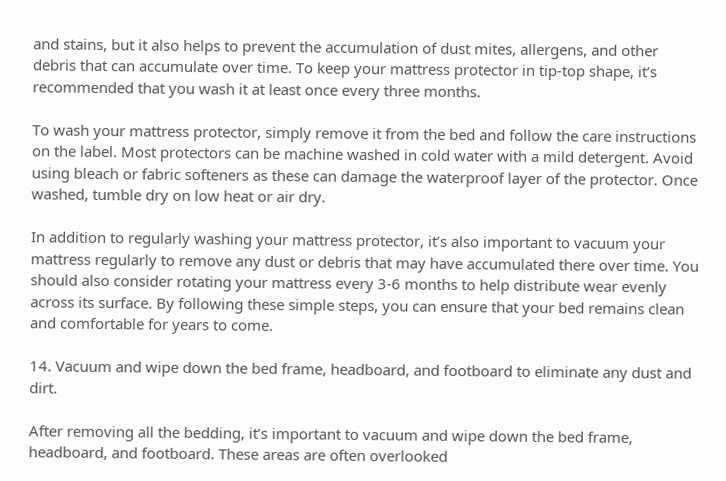and stains, but it also helps to prevent the accumulation of dust mites, allergens, and other debris that can accumulate over time. To keep your mattress protector in tip-top shape, it’s recommended that you wash it at least once every three months.

To wash your mattress protector, simply remove it from the bed and follow the care instructions on the label. Most protectors can be machine washed in cold water with a mild detergent. Avoid using bleach or fabric softeners as these can damage the waterproof layer of the protector. Once washed, tumble dry on low heat or air dry.

In addition to regularly washing your mattress protector, it’s also important to vacuum your mattress regularly to remove any dust or debris that may have accumulated there over time. You should also consider rotating your mattress every 3-6 months to help distribute wear evenly across its surface. By following these simple steps, you can ensure that your bed remains clean and comfortable for years to come.

14. Vacuum and wipe down the bed frame, headboard, and footboard to eliminate any dust and dirt.

After removing all the bedding, it’s important to vacuum and wipe down the bed frame, headboard, and footboard. These areas are often overlooked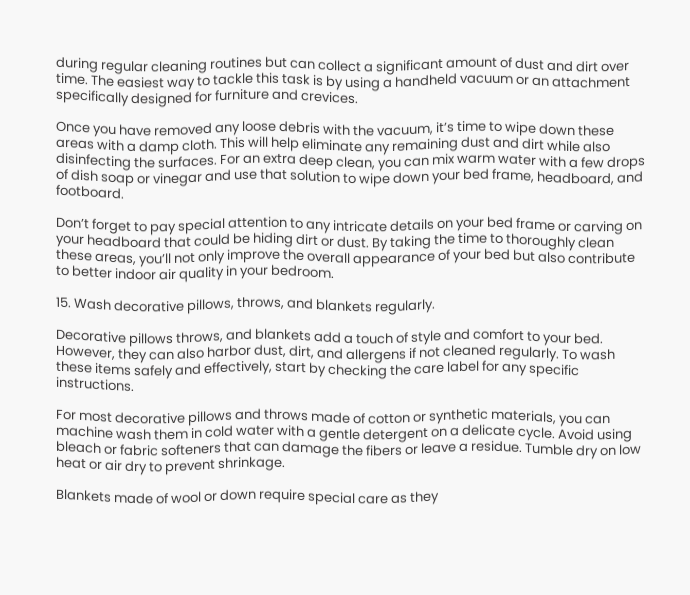during regular cleaning routines but can collect a significant amount of dust and dirt over time. The easiest way to tackle this task is by using a handheld vacuum or an attachment specifically designed for furniture and crevices.

Once you have removed any loose debris with the vacuum, it’s time to wipe down these areas with a damp cloth. This will help eliminate any remaining dust and dirt while also disinfecting the surfaces. For an extra deep clean, you can mix warm water with a few drops of dish soap or vinegar and use that solution to wipe down your bed frame, headboard, and footboard.

Don’t forget to pay special attention to any intricate details on your bed frame or carving on your headboard that could be hiding dirt or dust. By taking the time to thoroughly clean these areas, you’ll not only improve the overall appearance of your bed but also contribute to better indoor air quality in your bedroom.

15. Wash decorative pillows, throws, and blankets regularly.

Decorative pillows throws, and blankets add a touch of style and comfort to your bed. However, they can also harbor dust, dirt, and allergens if not cleaned regularly. To wash these items safely and effectively, start by checking the care label for any specific instructions.

For most decorative pillows and throws made of cotton or synthetic materials, you can machine wash them in cold water with a gentle detergent on a delicate cycle. Avoid using bleach or fabric softeners that can damage the fibers or leave a residue. Tumble dry on low heat or air dry to prevent shrinkage.

Blankets made of wool or down require special care as they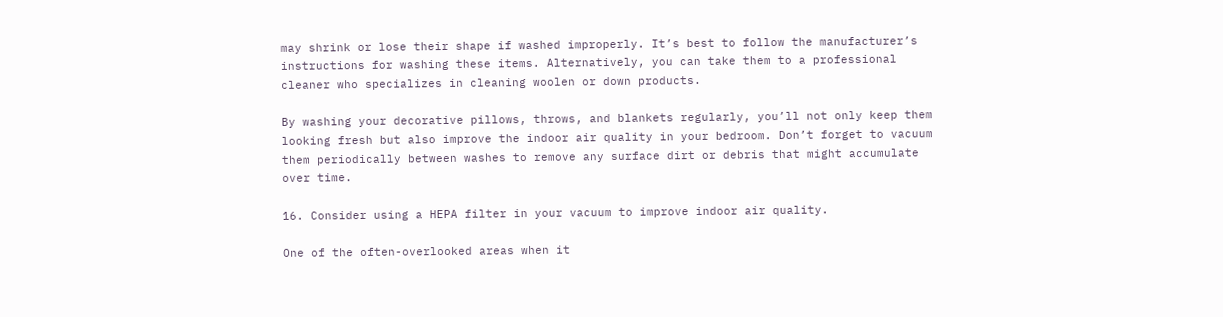may shrink or lose their shape if washed improperly. It’s best to follow the manufacturer’s instructions for washing these items. Alternatively, you can take them to a professional cleaner who specializes in cleaning woolen or down products.

By washing your decorative pillows, throws, and blankets regularly, you’ll not only keep them looking fresh but also improve the indoor air quality in your bedroom. Don’t forget to vacuum them periodically between washes to remove any surface dirt or debris that might accumulate over time.

16. Consider using a HEPA filter in your vacuum to improve indoor air quality.

One of the often-overlooked areas when it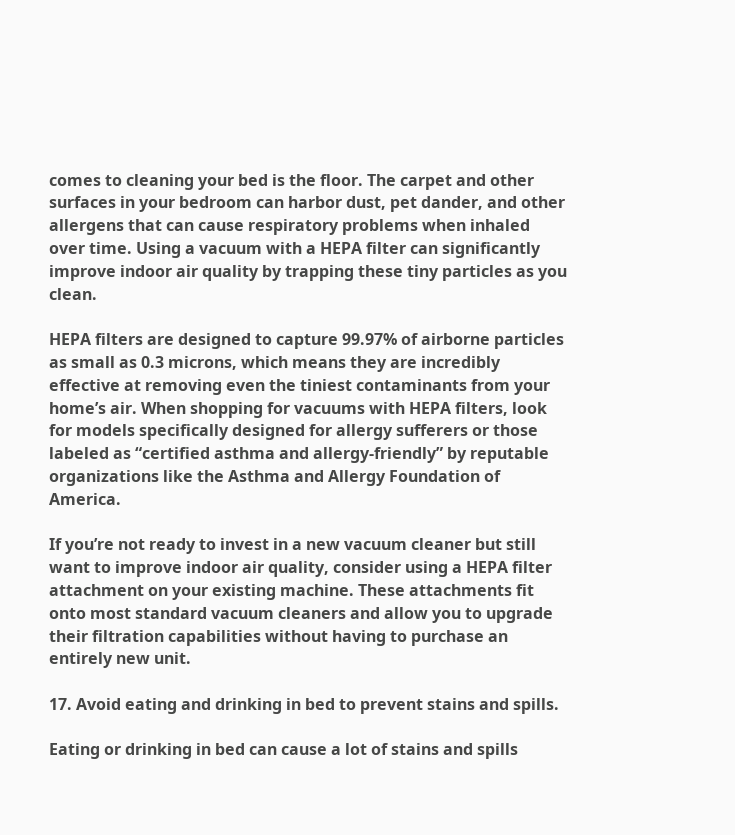comes to cleaning your bed is the floor. The carpet and other surfaces in your bedroom can harbor dust, pet dander, and other allergens that can cause respiratory problems when inhaled over time. Using a vacuum with a HEPA filter can significantly improve indoor air quality by trapping these tiny particles as you clean.

HEPA filters are designed to capture 99.97% of airborne particles as small as 0.3 microns, which means they are incredibly effective at removing even the tiniest contaminants from your home’s air. When shopping for vacuums with HEPA filters, look for models specifically designed for allergy sufferers or those labeled as “certified asthma and allergy-friendly” by reputable organizations like the Asthma and Allergy Foundation of America.

If you’re not ready to invest in a new vacuum cleaner but still want to improve indoor air quality, consider using a HEPA filter attachment on your existing machine. These attachments fit onto most standard vacuum cleaners and allow you to upgrade their filtration capabilities without having to purchase an entirely new unit.

17. Avoid eating and drinking in bed to prevent stains and spills.

Eating or drinking in bed can cause a lot of stains and spills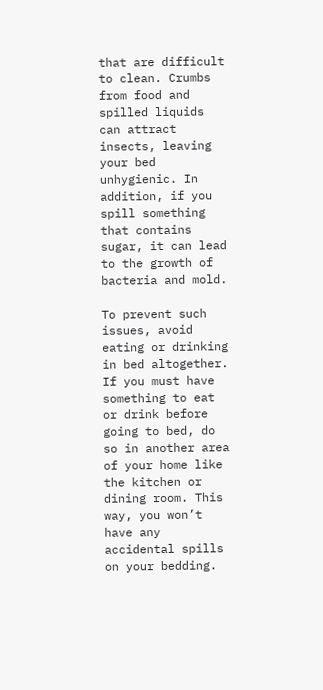that are difficult to clean. Crumbs from food and spilled liquids can attract insects, leaving your bed unhygienic. In addition, if you spill something that contains sugar, it can lead to the growth of bacteria and mold.

To prevent such issues, avoid eating or drinking in bed altogether. If you must have something to eat or drink before going to bed, do so in another area of your home like the kitchen or dining room. This way, you won’t have any accidental spills on your bedding.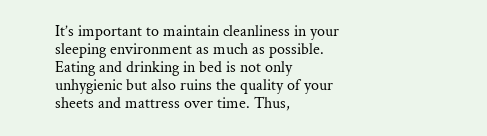It’s important to maintain cleanliness in your sleeping environment as much as possible. Eating and drinking in bed is not only unhygienic but also ruins the quality of your sheets and mattress over time. Thus,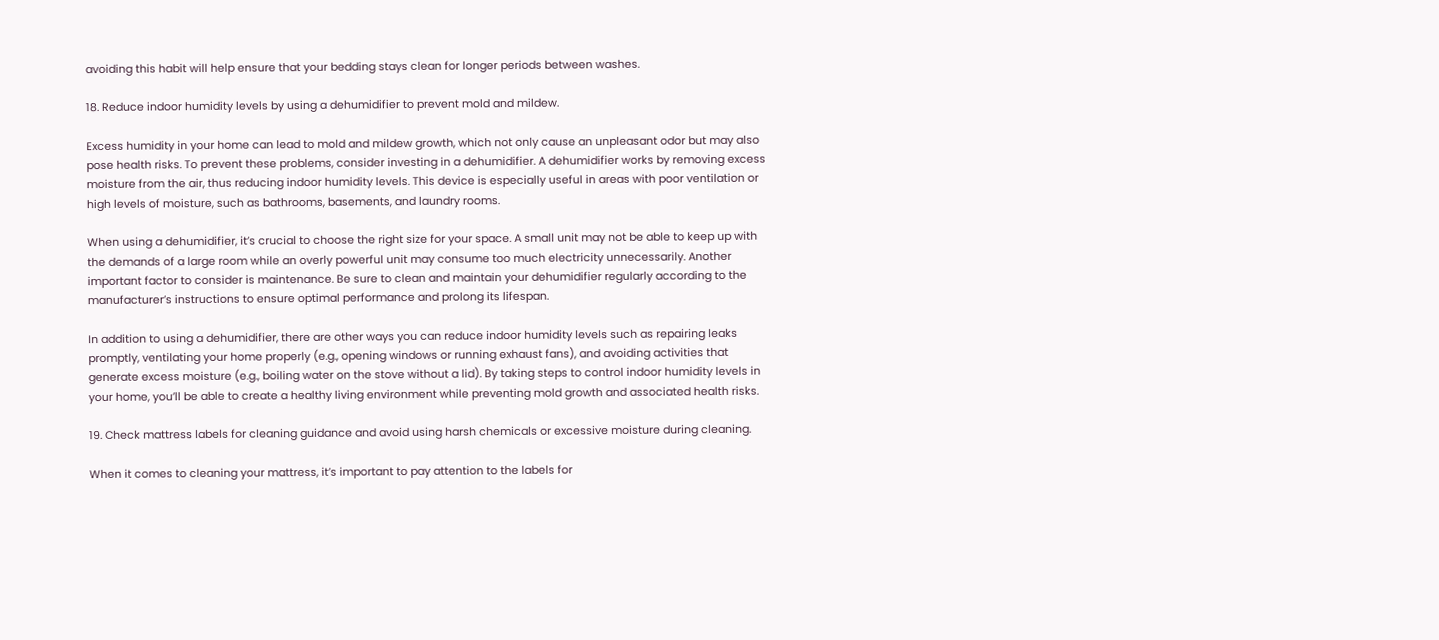avoiding this habit will help ensure that your bedding stays clean for longer periods between washes.

18. Reduce indoor humidity levels by using a dehumidifier to prevent mold and mildew.

Excess humidity in your home can lead to mold and mildew growth, which not only cause an unpleasant odor but may also pose health risks. To prevent these problems, consider investing in a dehumidifier. A dehumidifier works by removing excess moisture from the air, thus reducing indoor humidity levels. This device is especially useful in areas with poor ventilation or high levels of moisture, such as bathrooms, basements, and laundry rooms.

When using a dehumidifier, it’s crucial to choose the right size for your space. A small unit may not be able to keep up with the demands of a large room while an overly powerful unit may consume too much electricity unnecessarily. Another important factor to consider is maintenance. Be sure to clean and maintain your dehumidifier regularly according to the manufacturer’s instructions to ensure optimal performance and prolong its lifespan.

In addition to using a dehumidifier, there are other ways you can reduce indoor humidity levels such as repairing leaks promptly, ventilating your home properly (e.g., opening windows or running exhaust fans), and avoiding activities that generate excess moisture (e.g., boiling water on the stove without a lid). By taking steps to control indoor humidity levels in your home, you’ll be able to create a healthy living environment while preventing mold growth and associated health risks.

19. Check mattress labels for cleaning guidance and avoid using harsh chemicals or excessive moisture during cleaning.

When it comes to cleaning your mattress, it’s important to pay attention to the labels for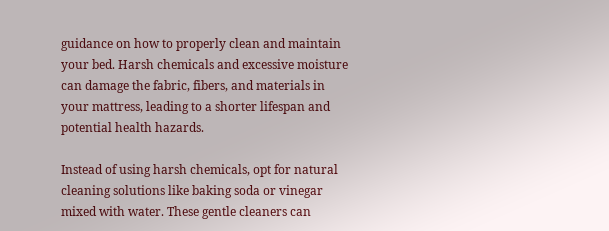guidance on how to properly clean and maintain your bed. Harsh chemicals and excessive moisture can damage the fabric, fibers, and materials in your mattress, leading to a shorter lifespan and potential health hazards.

Instead of using harsh chemicals, opt for natural cleaning solutions like baking soda or vinegar mixed with water. These gentle cleaners can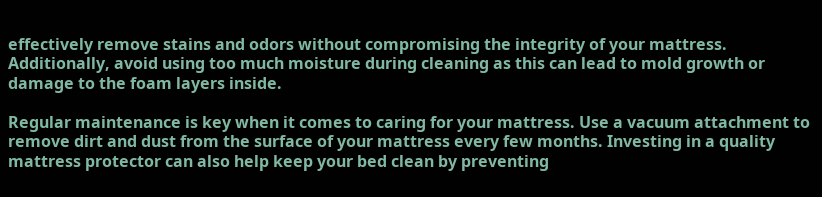effectively remove stains and odors without compromising the integrity of your mattress. Additionally, avoid using too much moisture during cleaning as this can lead to mold growth or damage to the foam layers inside.

Regular maintenance is key when it comes to caring for your mattress. Use a vacuum attachment to remove dirt and dust from the surface of your mattress every few months. Investing in a quality mattress protector can also help keep your bed clean by preventing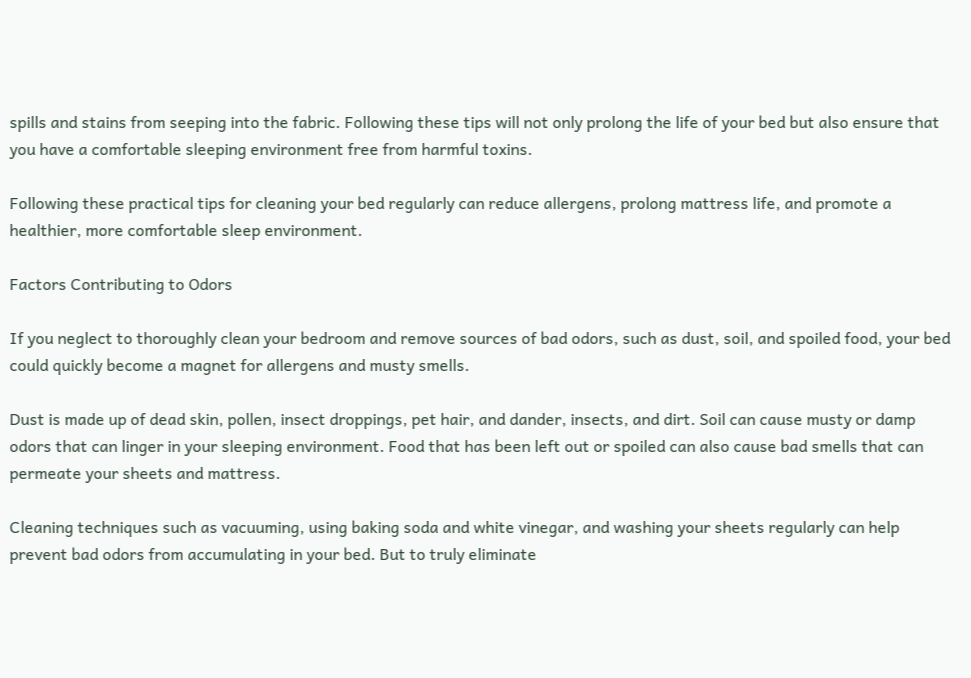spills and stains from seeping into the fabric. Following these tips will not only prolong the life of your bed but also ensure that you have a comfortable sleeping environment free from harmful toxins.

Following these practical tips for cleaning your bed regularly can reduce allergens, prolong mattress life, and promote a healthier, more comfortable sleep environment.

Factors Contributing to Odors

If you neglect to thoroughly clean your bedroom and remove sources of bad odors, such as dust, soil, and spoiled food, your bed could quickly become a magnet for allergens and musty smells.

Dust is made up of dead skin, pollen, insect droppings, pet hair, and dander, insects, and dirt. Soil can cause musty or damp odors that can linger in your sleeping environment. Food that has been left out or spoiled can also cause bad smells that can permeate your sheets and mattress.

Cleaning techniques such as vacuuming, using baking soda and white vinegar, and washing your sheets regularly can help prevent bad odors from accumulating in your bed. But to truly eliminate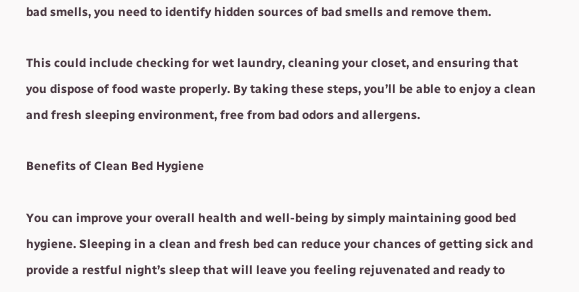bad smells, you need to identify hidden sources of bad smells and remove them.

This could include checking for wet laundry, cleaning your closet, and ensuring that you dispose of food waste properly. By taking these steps, you’ll be able to enjoy a clean and fresh sleeping environment, free from bad odors and allergens.

Benefits of Clean Bed Hygiene

You can improve your overall health and well-being by simply maintaining good bed hygiene. Sleeping in a clean and fresh bed can reduce your chances of getting sick and provide a restful night’s sleep that will leave you feeling rejuvenated and ready to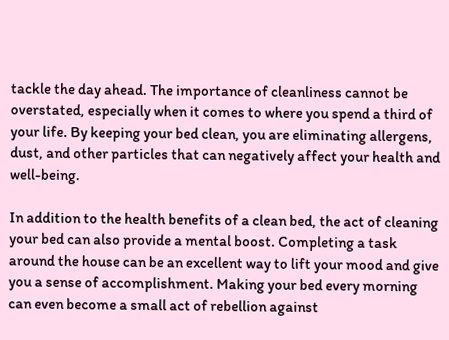tackle the day ahead. The importance of cleanliness cannot be overstated, especially when it comes to where you spend a third of your life. By keeping your bed clean, you are eliminating allergens, dust, and other particles that can negatively affect your health and well-being.

In addition to the health benefits of a clean bed, the act of cleaning your bed can also provide a mental boost. Completing a task around the house can be an excellent way to lift your mood and give you a sense of accomplishment. Making your bed every morning can even become a small act of rebellion against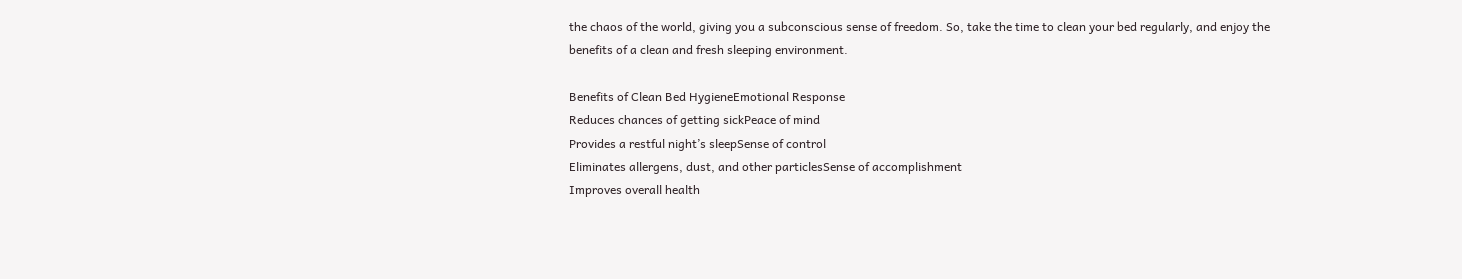the chaos of the world, giving you a subconscious sense of freedom. So, take the time to clean your bed regularly, and enjoy the benefits of a clean and fresh sleeping environment.

Benefits of Clean Bed HygieneEmotional Response
Reduces chances of getting sickPeace of mind
Provides a restful night’s sleepSense of control
Eliminates allergens, dust, and other particlesSense of accomplishment
Improves overall health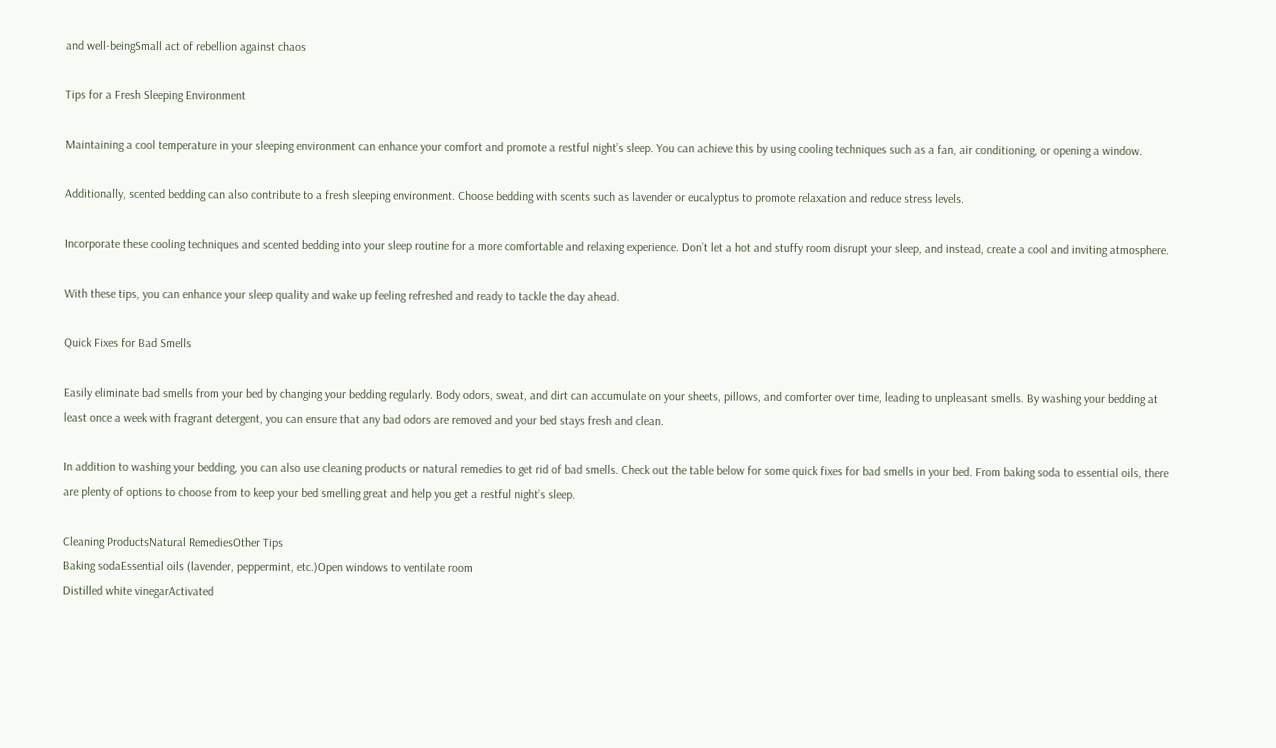and well-beingSmall act of rebellion against chaos

Tips for a Fresh Sleeping Environment

Maintaining a cool temperature in your sleeping environment can enhance your comfort and promote a restful night’s sleep. You can achieve this by using cooling techniques such as a fan, air conditioning, or opening a window.

Additionally, scented bedding can also contribute to a fresh sleeping environment. Choose bedding with scents such as lavender or eucalyptus to promote relaxation and reduce stress levels.

Incorporate these cooling techniques and scented bedding into your sleep routine for a more comfortable and relaxing experience. Don’t let a hot and stuffy room disrupt your sleep, and instead, create a cool and inviting atmosphere.

With these tips, you can enhance your sleep quality and wake up feeling refreshed and ready to tackle the day ahead.

Quick Fixes for Bad Smells

Easily eliminate bad smells from your bed by changing your bedding regularly. Body odors, sweat, and dirt can accumulate on your sheets, pillows, and comforter over time, leading to unpleasant smells. By washing your bedding at least once a week with fragrant detergent, you can ensure that any bad odors are removed and your bed stays fresh and clean.

In addition to washing your bedding, you can also use cleaning products or natural remedies to get rid of bad smells. Check out the table below for some quick fixes for bad smells in your bed. From baking soda to essential oils, there are plenty of options to choose from to keep your bed smelling great and help you get a restful night’s sleep.

Cleaning ProductsNatural RemediesOther Tips
Baking sodaEssential oils (lavender, peppermint, etc.)Open windows to ventilate room
Distilled white vinegarActivated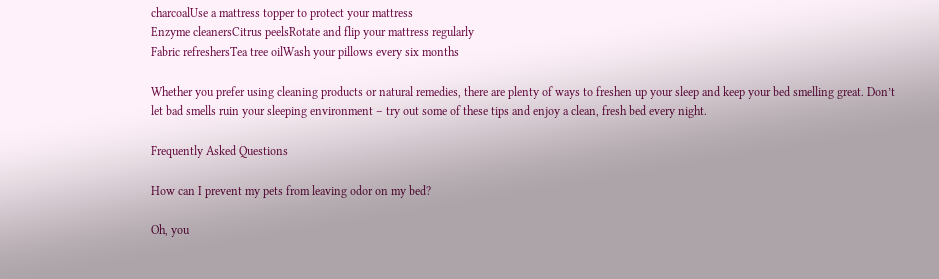charcoalUse a mattress topper to protect your mattress
Enzyme cleanersCitrus peelsRotate and flip your mattress regularly
Fabric refreshersTea tree oilWash your pillows every six months

Whether you prefer using cleaning products or natural remedies, there are plenty of ways to freshen up your sleep and keep your bed smelling great. Don’t let bad smells ruin your sleeping environment – try out some of these tips and enjoy a clean, fresh bed every night.

Frequently Asked Questions

How can I prevent my pets from leaving odor on my bed?

Oh, you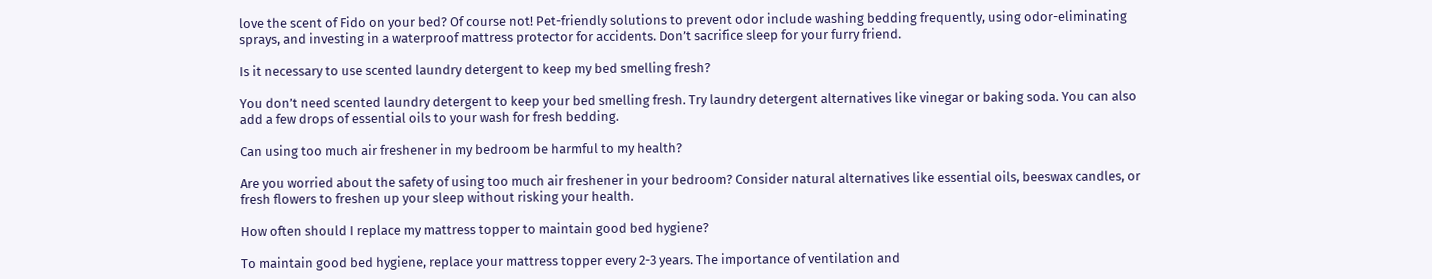love the scent of Fido on your bed? Of course not! Pet-friendly solutions to prevent odor include washing bedding frequently, using odor-eliminating sprays, and investing in a waterproof mattress protector for accidents. Don’t sacrifice sleep for your furry friend.

Is it necessary to use scented laundry detergent to keep my bed smelling fresh?

You don’t need scented laundry detergent to keep your bed smelling fresh. Try laundry detergent alternatives like vinegar or baking soda. You can also add a few drops of essential oils to your wash for fresh bedding.

Can using too much air freshener in my bedroom be harmful to my health?

Are you worried about the safety of using too much air freshener in your bedroom? Consider natural alternatives like essential oils, beeswax candles, or fresh flowers to freshen up your sleep without risking your health.

How often should I replace my mattress topper to maintain good bed hygiene?

To maintain good bed hygiene, replace your mattress topper every 2-3 years. The importance of ventilation and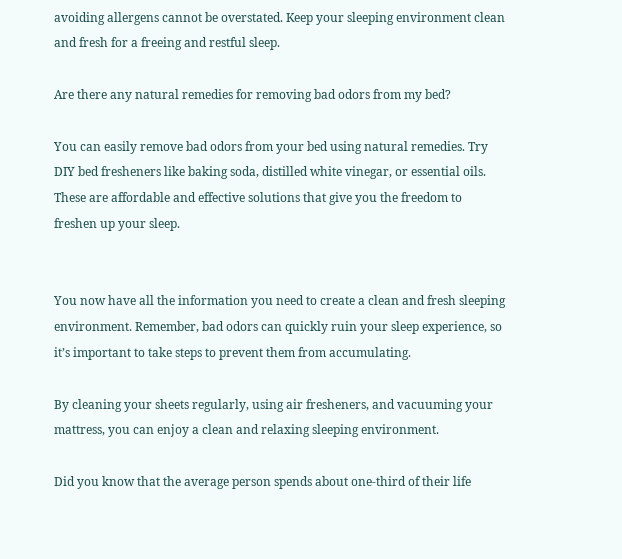avoiding allergens cannot be overstated. Keep your sleeping environment clean and fresh for a freeing and restful sleep.

Are there any natural remedies for removing bad odors from my bed?

You can easily remove bad odors from your bed using natural remedies. Try DIY bed fresheners like baking soda, distilled white vinegar, or essential oils. These are affordable and effective solutions that give you the freedom to freshen up your sleep.


You now have all the information you need to create a clean and fresh sleeping environment. Remember, bad odors can quickly ruin your sleep experience, so it’s important to take steps to prevent them from accumulating.

By cleaning your sheets regularly, using air fresheners, and vacuuming your mattress, you can enjoy a clean and relaxing sleeping environment.

Did you know that the average person spends about one-third of their life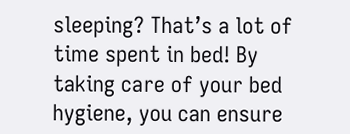sleeping? That’s a lot of time spent in bed! By taking care of your bed hygiene, you can ensure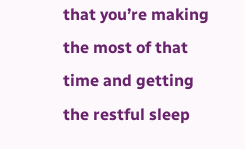that you’re making the most of that time and getting the restful sleep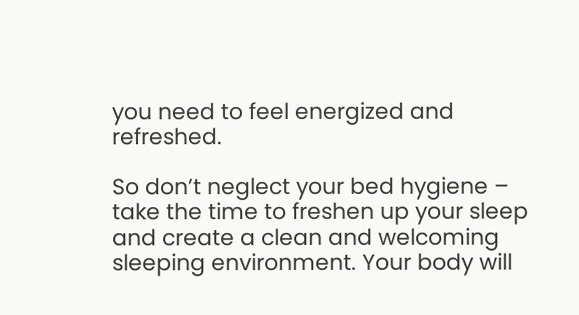you need to feel energized and refreshed.

So don’t neglect your bed hygiene – take the time to freshen up your sleep and create a clean and welcoming sleeping environment. Your body will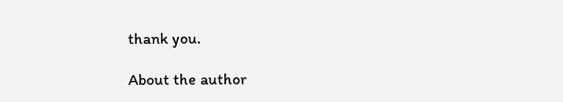thank you.

About the author